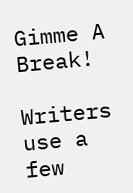Gimme A Break!

Writers use a few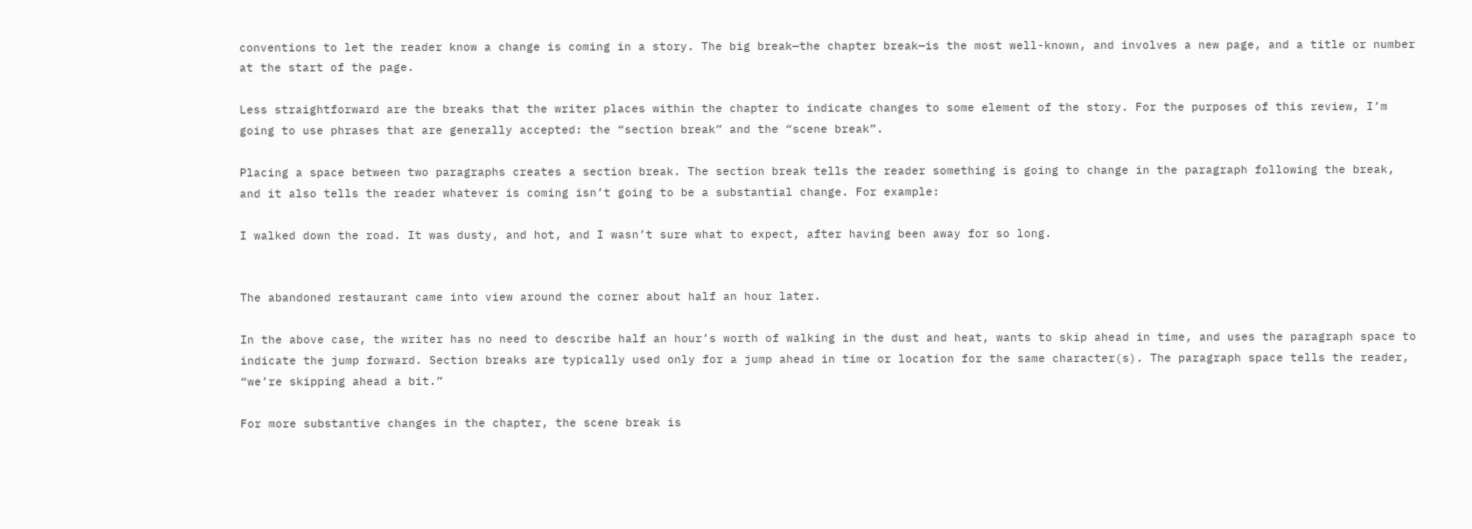conventions to let the reader know a change is coming in a story. The big break—the chapter break—is the most well-known, and involves a new page, and a title or number at the start of the page.

Less straightforward are the breaks that the writer places within the chapter to indicate changes to some element of the story. For the purposes of this review, I’m going to use phrases that are generally accepted: the “section break” and the “scene break”.

Placing a space between two paragraphs creates a section break. The section break tells the reader something is going to change in the paragraph following the break, and it also tells the reader whatever is coming isn’t going to be a substantial change. For example:

I walked down the road. It was dusty, and hot, and I wasn’t sure what to expect, after having been away for so long.


The abandoned restaurant came into view around the corner about half an hour later.

In the above case, the writer has no need to describe half an hour’s worth of walking in the dust and heat, wants to skip ahead in time, and uses the paragraph space to indicate the jump forward. Section breaks are typically used only for a jump ahead in time or location for the same character(s). The paragraph space tells the reader, “we’re skipping ahead a bit.”

For more substantive changes in the chapter, the scene break is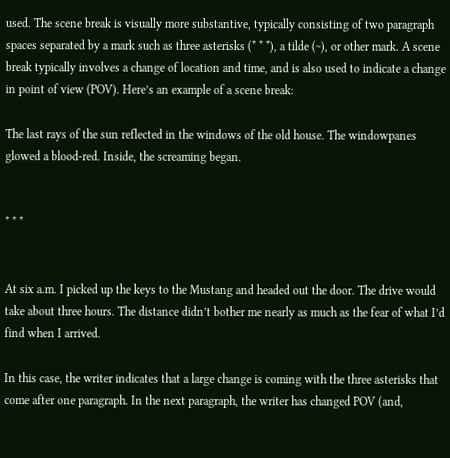used. The scene break is visually more substantive, typically consisting of two paragraph spaces separated by a mark such as three asterisks (* * *), a tilde (~), or other mark. A scene break typically involves a change of location and time, and is also used to indicate a change in point of view (POV). Here’s an example of a scene break:

The last rays of the sun reflected in the windows of the old house. The windowpanes glowed a blood-red. Inside, the screaming began.


* * *


At six a.m. I picked up the keys to the Mustang and headed out the door. The drive would take about three hours. The distance didn’t bother me nearly as much as the fear of what I’d find when I arrived.

In this case, the writer indicates that a large change is coming with the three asterisks that come after one paragraph. In the next paragraph, the writer has changed POV (and,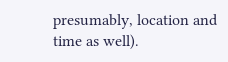presumably, location and time as well).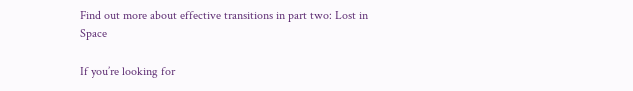Find out more about effective transitions in part two: Lost in Space

If you’re looking for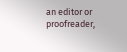an editor or proofreader,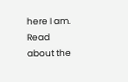here I am. Read about the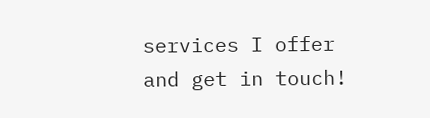services I offer and get in touch!